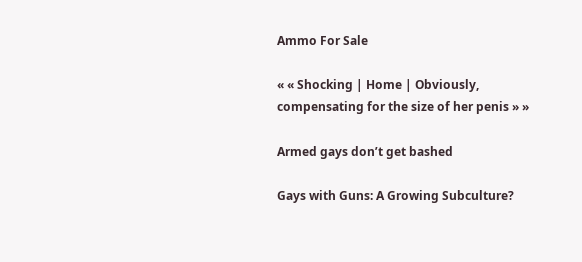Ammo For Sale

« « Shocking | Home | Obviously, compensating for the size of her penis » »

Armed gays don’t get bashed

Gays with Guns: A Growing Subculture?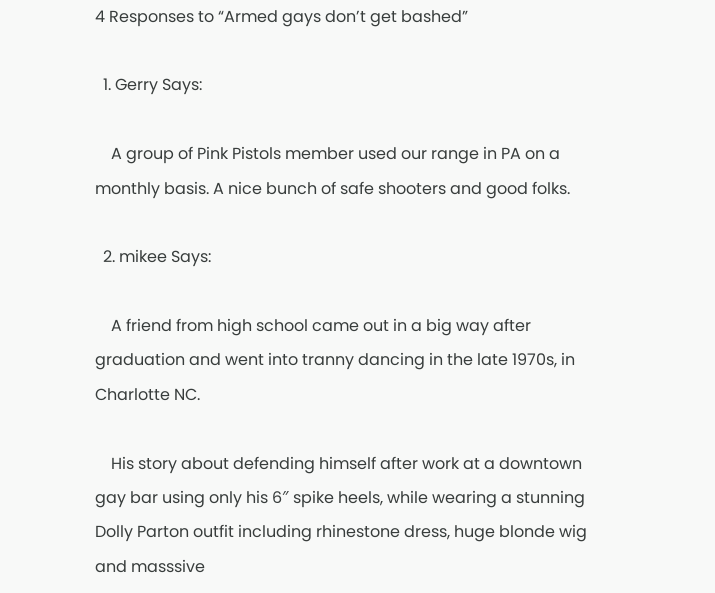4 Responses to “Armed gays don’t get bashed”

  1. Gerry Says:

    A group of Pink Pistols member used our range in PA on a monthly basis. A nice bunch of safe shooters and good folks.

  2. mikee Says:

    A friend from high school came out in a big way after graduation and went into tranny dancing in the late 1970s, in Charlotte NC.

    His story about defending himself after work at a downtown gay bar using only his 6″ spike heels, while wearing a stunning Dolly Parton outfit including rhinestone dress, huge blonde wig and masssive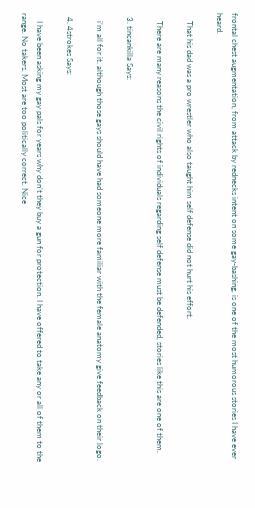frontal chest augmentation, from attack by rednecks intent on some gay-bashing, is one of the most humorous stories I have ever heard.

    That his dad was a pro wrestler who also taught him self defense did not hurt his effort.

    There are many reasons the civil rights of individuals regarding self defense must be defended, stories like this are one of them.

  3. tincankilla Says:

    i’m all for it. although those gays should have had someone more familiar with the female anatomy give feedback on their logo.

  4. 4strokes Says:

    I have been asking my gay pals for years why don’t they buy a gun for protection. I have offered to take any or all of them to the range. No takers. Most are too politically correct. Nice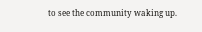to see the community waking up.